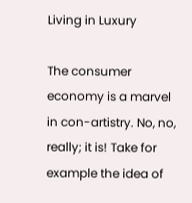Living in Luxury

The consumer economy is a marvel in con-artistry. No, no, really; it is! Take for example the idea of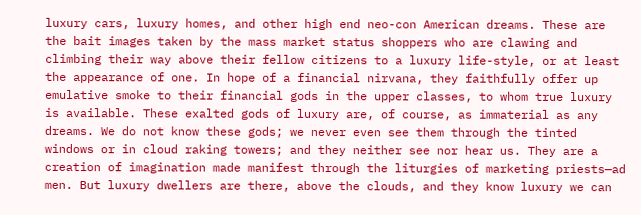luxury cars, luxury homes, and other high end neo-con American dreams. These are the bait images taken by the mass market status shoppers who are clawing and climbing their way above their fellow citizens to a luxury life-style, or at least the appearance of one. In hope of a financial nirvana, they faithfully offer up emulative smoke to their financial gods in the upper classes, to whom true luxury is available. These exalted gods of luxury are, of course, as immaterial as any dreams. We do not know these gods; we never even see them through the tinted windows or in cloud raking towers; and they neither see nor hear us. They are a creation of imagination made manifest through the liturgies of marketing priests—ad men. But luxury dwellers are there, above the clouds, and they know luxury we can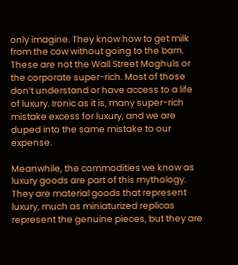only imagine. They know how to get milk from the cow without going to the barn. These are not the Wall Street Moghuls or the corporate super-rich. Most of those don’t understand or have access to a life of luxury. Ironic as it is, many super-rich mistake excess for luxury, and we are duped into the same mistake to our expense.

Meanwhile, the commodities we know as luxury goods are part of this mythology. They are material goods that represent luxury, much as miniaturized replicas represent the genuine pieces, but they are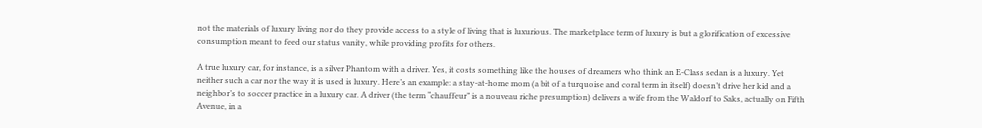not the materials of luxury living nor do they provide access to a style of living that is luxurious. The marketplace term of luxury is but a glorification of excessive consumption meant to feed our status vanity, while providing profits for others.

A true luxury car, for instance, is a silver Phantom with a driver. Yes, it costs something like the houses of dreamers who think an E-Class sedan is a luxury. Yet neither such a car nor the way it is used is luxury. Here’s an example: a stay-at-home mom (a bit of a turquoise and coral term in itself) doesn’t drive her kid and a neighbor’s to soccer practice in a luxury car. A driver (the term “chauffeur” is a nouveau riche presumption) delivers a wife from the Waldorf to Saks, actually on Fifth Avenue, in a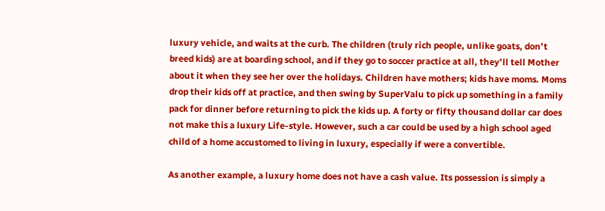luxury vehicle, and waits at the curb. The children (truly rich people, unlike goats, don’t breed kids) are at boarding school, and if they go to soccer practice at all, they’ll tell Mother about it when they see her over the holidays. Children have mothers; kids have moms. Moms drop their kids off at practice, and then swing by SuperValu to pick up something in a family pack for dinner before returning to pick the kids up. A forty or fifty thousand dollar car does not make this a luxury Life-style. However, such a car could be used by a high school aged child of a home accustomed to living in luxury, especially if were a convertible.

As another example, a luxury home does not have a cash value. Its possession is simply a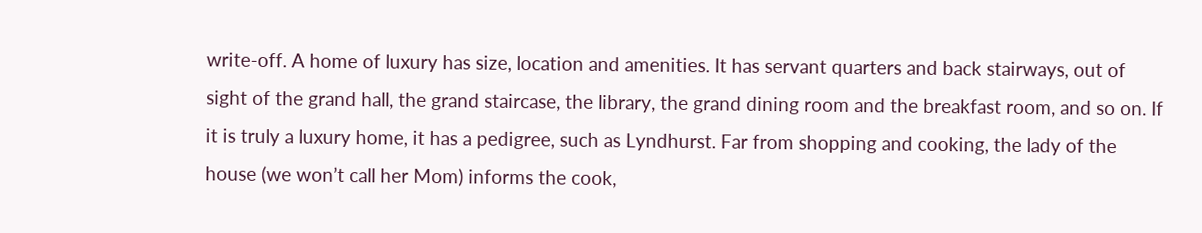write-off. A home of luxury has size, location and amenities. It has servant quarters and back stairways, out of sight of the grand hall, the grand staircase, the library, the grand dining room and the breakfast room, and so on. If it is truly a luxury home, it has a pedigree, such as Lyndhurst. Far from shopping and cooking, the lady of the house (we won’t call her Mom) informs the cook,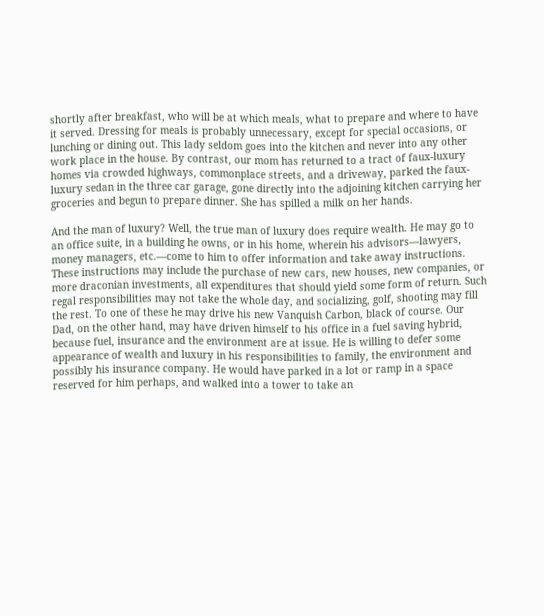shortly after breakfast, who will be at which meals, what to prepare and where to have it served. Dressing for meals is probably unnecessary, except for special occasions, or lunching or dining out. This lady seldom goes into the kitchen and never into any other work place in the house. By contrast, our mom has returned to a tract of faux-luxury homes via crowded highways, commonplace streets, and a driveway, parked the faux-luxury sedan in the three car garage, gone directly into the adjoining kitchen carrying her groceries and begun to prepare dinner. She has spilled a milk on her hands.

And the man of luxury? Well, the true man of luxury does require wealth. He may go to an office suite, in a building he owns, or in his home, wherein his advisors—lawyers, money managers, etc.—come to him to offer information and take away instructions. These instructions may include the purchase of new cars, new houses, new companies, or more draconian investments, all expenditures that should yield some form of return. Such regal responsibilities may not take the whole day, and socializing, golf, shooting may fill the rest. To one of these he may drive his new Vanquish Carbon, black of course. Our Dad, on the other hand, may have driven himself to his office in a fuel saving hybrid, because fuel, insurance and the environment are at issue. He is willing to defer some appearance of wealth and luxury in his responsibilities to family, the environment and possibly his insurance company. He would have parked in a lot or ramp in a space reserved for him perhaps, and walked into a tower to take an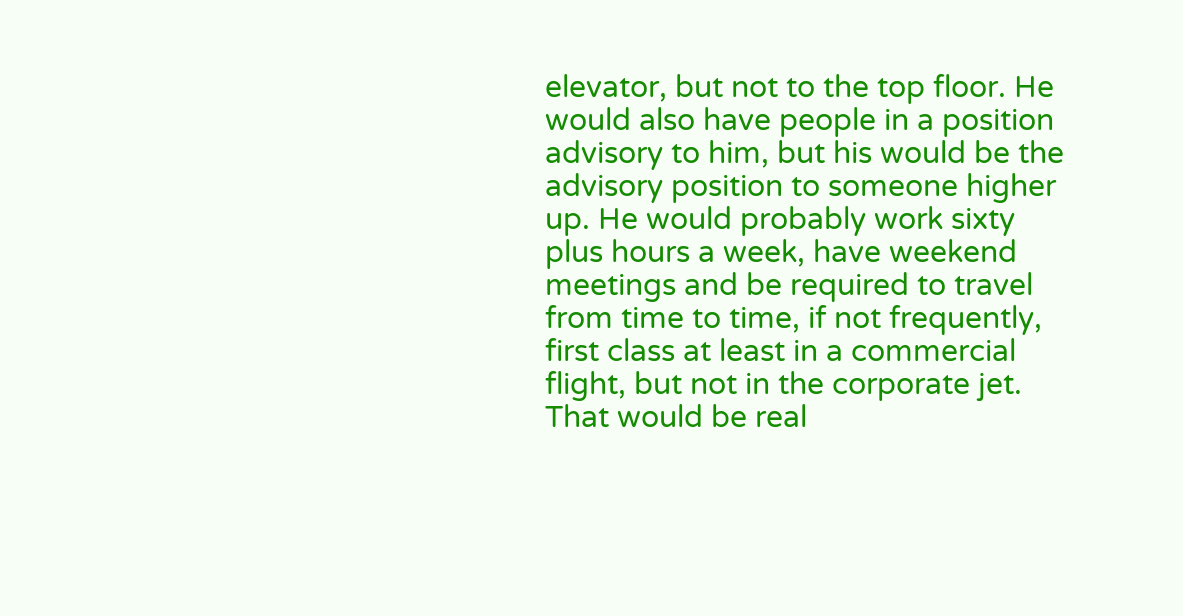elevator, but not to the top floor. He would also have people in a position advisory to him, but his would be the advisory position to someone higher up. He would probably work sixty plus hours a week, have weekend meetings and be required to travel from time to time, if not frequently, first class at least in a commercial flight, but not in the corporate jet. That would be real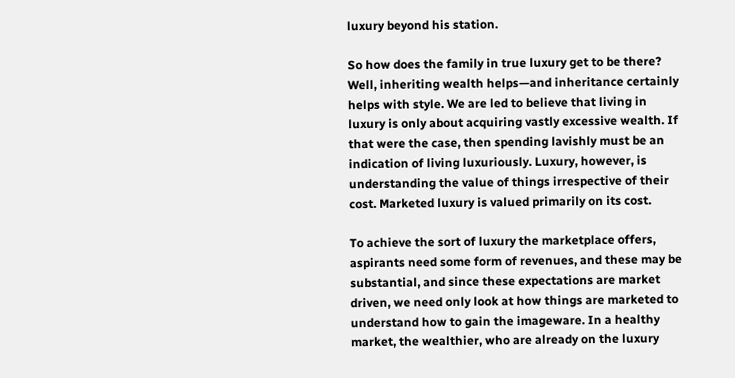luxury beyond his station.

So how does the family in true luxury get to be there? Well, inheriting wealth helps—and inheritance certainly helps with style. We are led to believe that living in luxury is only about acquiring vastly excessive wealth. If that were the case, then spending lavishly must be an indication of living luxuriously. Luxury, however, is understanding the value of things irrespective of their cost. Marketed luxury is valued primarily on its cost.

To achieve the sort of luxury the marketplace offers, aspirants need some form of revenues, and these may be substantial, and since these expectations are market driven, we need only look at how things are marketed to understand how to gain the imageware. In a healthy market, the wealthier, who are already on the luxury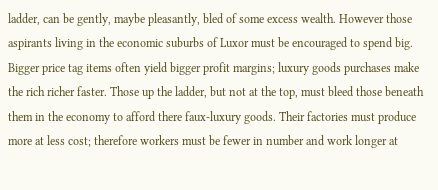ladder, can be gently, maybe pleasantly, bled of some excess wealth. However those aspirants living in the economic suburbs of Luxor must be encouraged to spend big. Bigger price tag items often yield bigger profit margins; luxury goods purchases make the rich richer faster. Those up the ladder, but not at the top, must bleed those beneath them in the economy to afford there faux-luxury goods. Their factories must produce more at less cost; therefore workers must be fewer in number and work longer at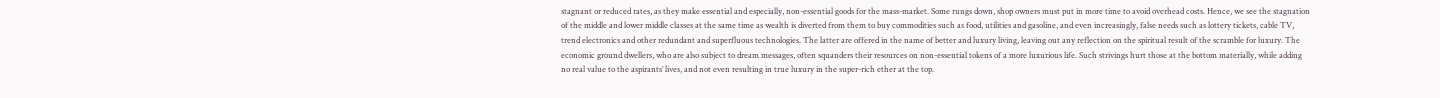stagnant or reduced rates, as they make essential and especially, non-essential goods for the mass-market. Some rungs down, shop owners must put in more time to avoid overhead costs. Hence, we see the stagnation of the middle and lower middle classes at the same time as wealth is diverted from them to buy commodities such as food, utilities and gasoline, and even increasingly, false needs such as lottery tickets, cable TV, trend electronics and other redundant and superfluous technologies. The latter are offered in the name of better and luxury living, leaving out any reflection on the spiritual result of the scramble for luxury. The economic ground dwellers, who are also subject to dream messages, often squanders their resources on non-essential tokens of a more luxurious life. Such strivings hurt those at the bottom materially, while adding no real value to the aspirants’ lives, and not even resulting in true luxury in the super-rich ether at the top.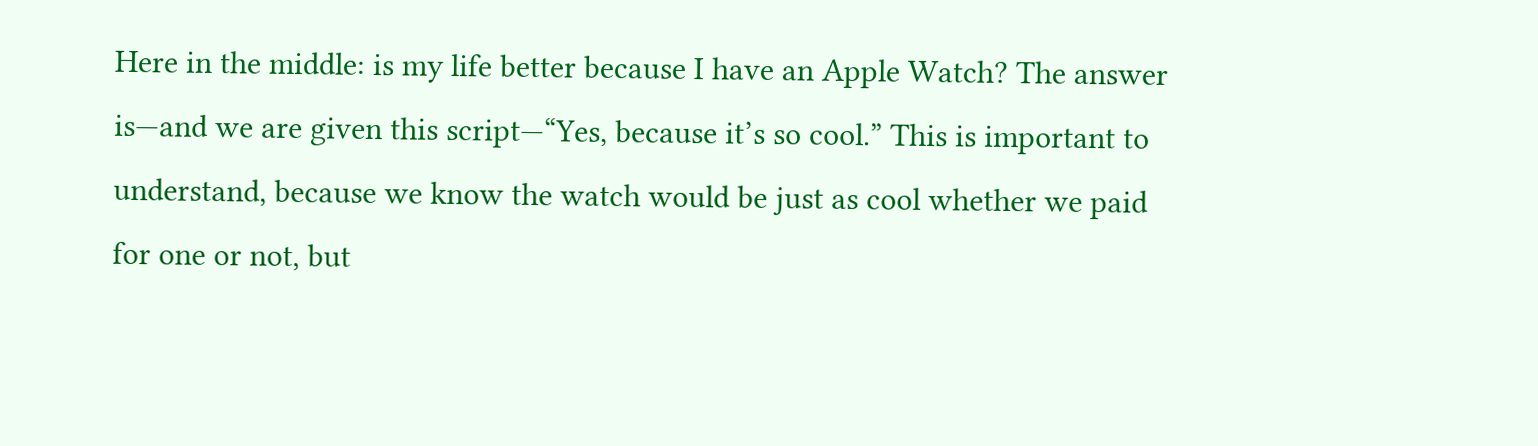Here in the middle: is my life better because I have an Apple Watch? The answer is—and we are given this script—“Yes, because it’s so cool.” This is important to understand, because we know the watch would be just as cool whether we paid for one or not, but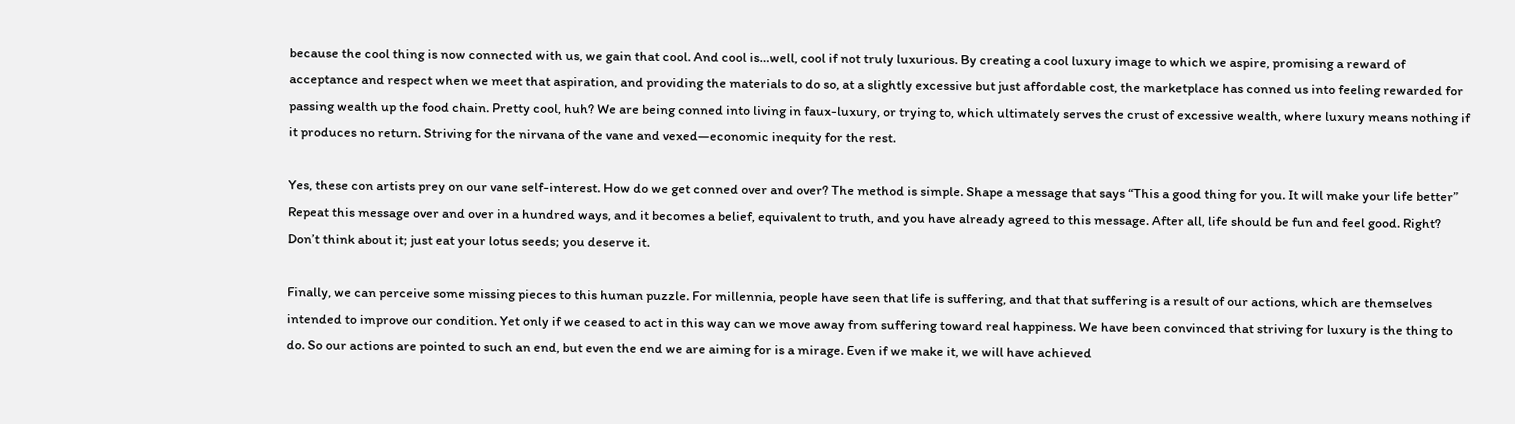because the cool thing is now connected with us, we gain that cool. And cool is…well, cool if not truly luxurious. By creating a cool luxury image to which we aspire, promising a reward of acceptance and respect when we meet that aspiration, and providing the materials to do so, at a slightly excessive but just affordable cost, the marketplace has conned us into feeling rewarded for passing wealth up the food chain. Pretty cool, huh? We are being conned into living in faux-luxury, or trying to, which ultimately serves the crust of excessive wealth, where luxury means nothing if it produces no return. Striving for the nirvana of the vane and vexed—economic inequity for the rest.

Yes, these con artists prey on our vane self-interest. How do we get conned over and over? The method is simple. Shape a message that says “This a good thing for you. It will make your life better” Repeat this message over and over in a hundred ways, and it becomes a belief, equivalent to truth, and you have already agreed to this message. After all, life should be fun and feel good. Right? Don’t think about it; just eat your lotus seeds; you deserve it.

Finally, we can perceive some missing pieces to this human puzzle. For millennia, people have seen that life is suffering, and that that suffering is a result of our actions, which are themselves intended to improve our condition. Yet only if we ceased to act in this way can we move away from suffering toward real happiness. We have been convinced that striving for luxury is the thing to do. So our actions are pointed to such an end, but even the end we are aiming for is a mirage. Even if we make it, we will have achieved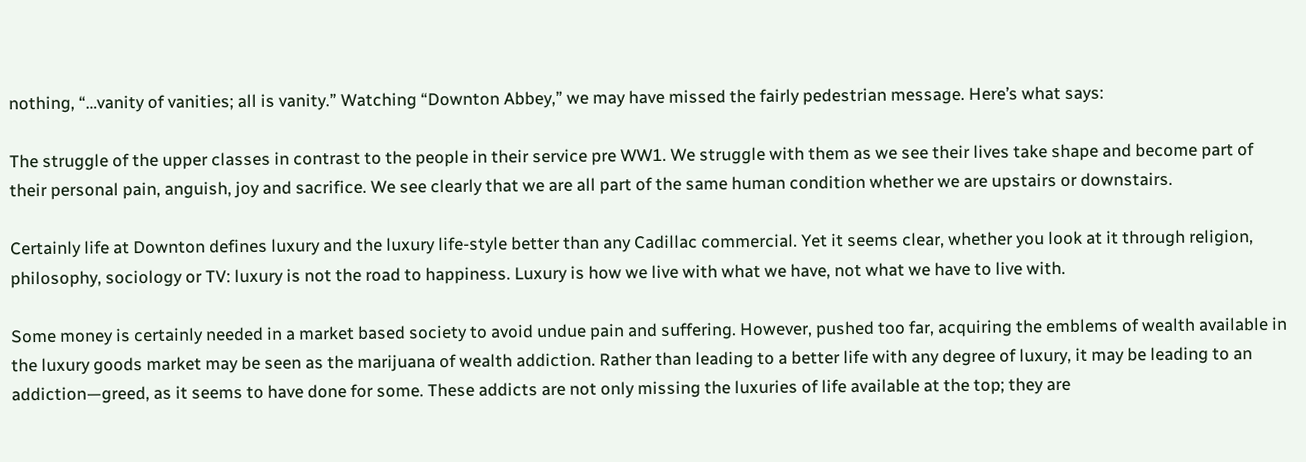nothing, “…vanity of vanities; all is vanity.” Watching “Downton Abbey,” we may have missed the fairly pedestrian message. Here’s what says:

The struggle of the upper classes in contrast to the people in their service pre WW1. We struggle with them as we see their lives take shape and become part of their personal pain, anguish, joy and sacrifice. We see clearly that we are all part of the same human condition whether we are upstairs or downstairs.

Certainly life at Downton defines luxury and the luxury life-style better than any Cadillac commercial. Yet it seems clear, whether you look at it through religion, philosophy, sociology or TV: luxury is not the road to happiness. Luxury is how we live with what we have, not what we have to live with.

Some money is certainly needed in a market based society to avoid undue pain and suffering. However, pushed too far, acquiring the emblems of wealth available in the luxury goods market may be seen as the marijuana of wealth addiction. Rather than leading to a better life with any degree of luxury, it may be leading to an addiction—greed, as it seems to have done for some. These addicts are not only missing the luxuries of life available at the top; they are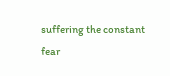suffering the constant fear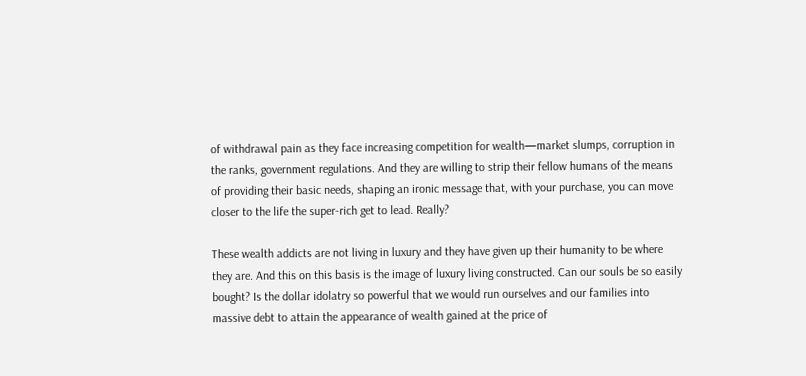of withdrawal pain as they face increasing competition for wealth—market slumps, corruption in the ranks, government regulations. And they are willing to strip their fellow humans of the means of providing their basic needs, shaping an ironic message that, with your purchase, you can move closer to the life the super-rich get to lead. Really?

These wealth addicts are not living in luxury and they have given up their humanity to be where they are. And this on this basis is the image of luxury living constructed. Can our souls be so easily bought? Is the dollar idolatry so powerful that we would run ourselves and our families into massive debt to attain the appearance of wealth gained at the price of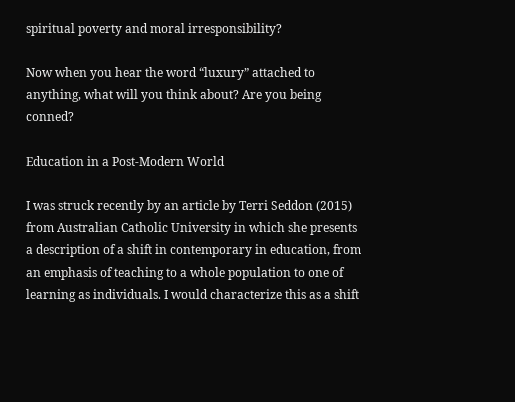spiritual poverty and moral irresponsibility?

Now when you hear the word “luxury” attached to anything, what will you think about? Are you being conned?

Education in a Post-Modern World

I was struck recently by an article by Terri Seddon (2015) from Australian Catholic University in which she presents a description of a shift in contemporary in education, from an emphasis of teaching to a whole population to one of learning as individuals. I would characterize this as a shift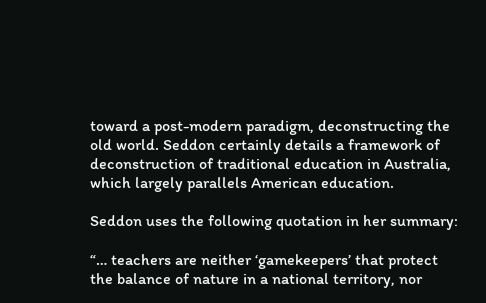toward a post-modern paradigm, deconstructing the old world. Seddon certainly details a framework of deconstruction of traditional education in Australia, which largely parallels American education.

Seddon uses the following quotation in her summary:

“… teachers are neither ‘gamekeepers’ that protect the balance of nature in a national territory, nor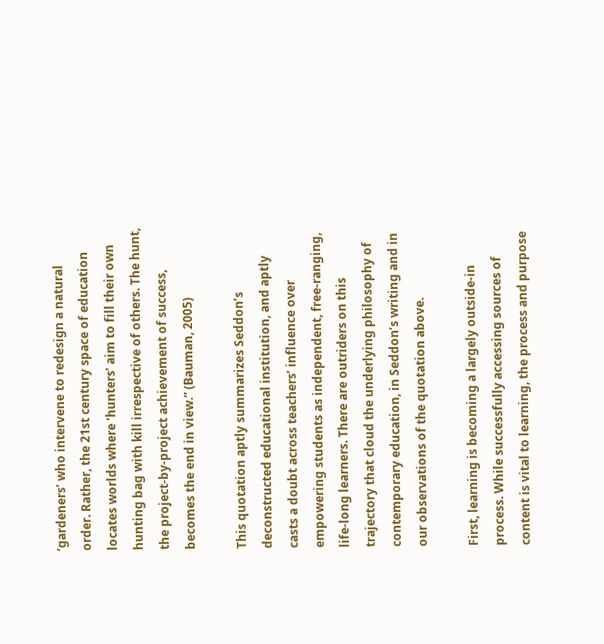‘gardeners’ who intervene to redesign a natural order. Rather, the 21st century space of education locates worlds where ‘hunters’ aim to fill their own hunting bag with kill irrespective of others. The hunt, the project-by-project achievement of success, becomes the end in view.” (Bauman, 2005)

This quotation aptly summarizes Seddon’s deconstructed educational institution, and aptly casts a doubt across teachers’ influence over empowering students as independent, free-ranging, life-long learners. There are outriders on this trajectory that cloud the underlying philosophy of contemporary education, in Seddon’s writing and in our observations of the quotation above.

First, learning is becoming a largely outside-in process. While successfully accessing sources of content is vital to learning, the process and purpose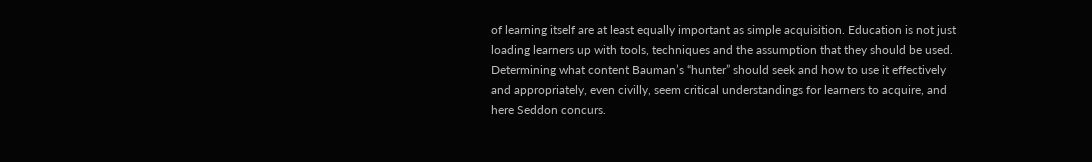of learning itself are at least equally important as simple acquisition. Education is not just loading learners up with tools, techniques and the assumption that they should be used. Determining what content Bauman’s “hunter” should seek and how to use it effectively and appropriately, even civilly, seem critical understandings for learners to acquire, and here Seddon concurs.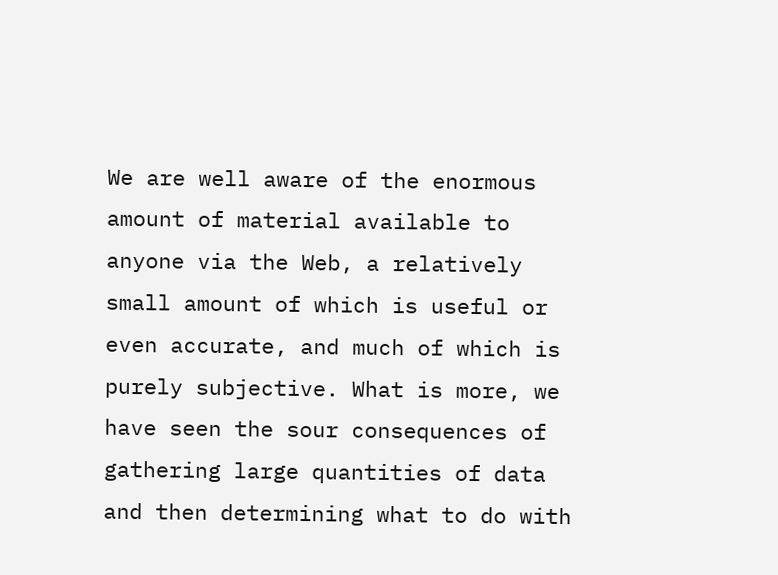We are well aware of the enormous amount of material available to anyone via the Web, a relatively small amount of which is useful or even accurate, and much of which is purely subjective. What is more, we have seen the sour consequences of gathering large quantities of data and then determining what to do with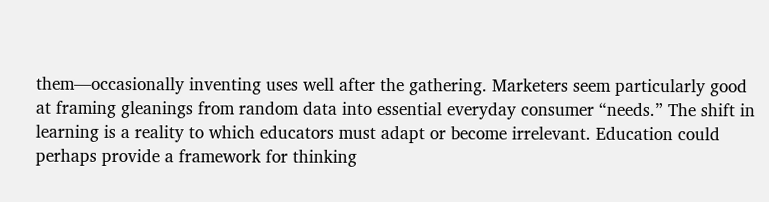them—occasionally inventing uses well after the gathering. Marketers seem particularly good at framing gleanings from random data into essential everyday consumer “needs.” The shift in learning is a reality to which educators must adapt or become irrelevant. Education could perhaps provide a framework for thinking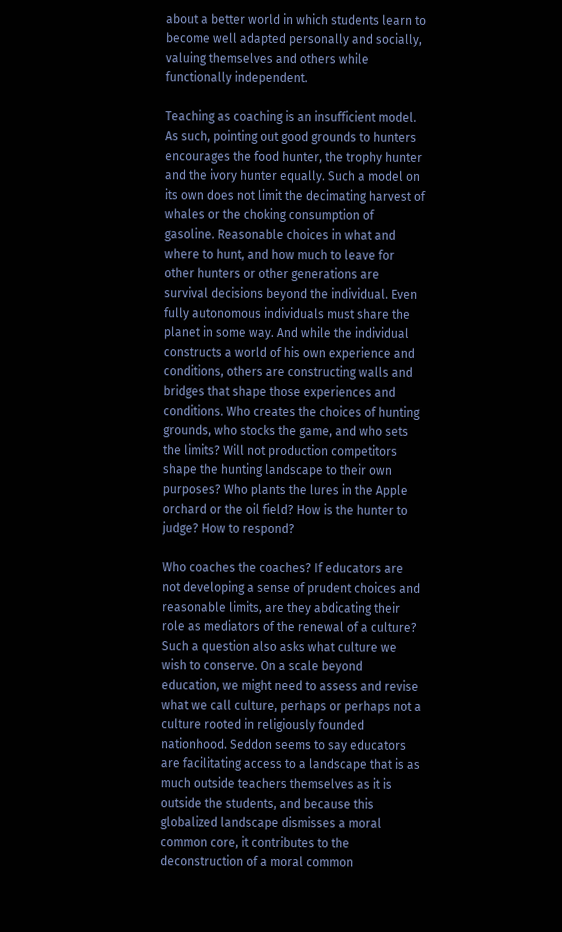about a better world in which students learn to become well adapted personally and socially, valuing themselves and others while functionally independent.

Teaching as coaching is an insufficient model. As such, pointing out good grounds to hunters encourages the food hunter, the trophy hunter and the ivory hunter equally. Such a model on its own does not limit the decimating harvest of whales or the choking consumption of gasoline. Reasonable choices in what and where to hunt, and how much to leave for other hunters or other generations are survival decisions beyond the individual. Even fully autonomous individuals must share the planet in some way. And while the individual constructs a world of his own experience and conditions, others are constructing walls and bridges that shape those experiences and conditions. Who creates the choices of hunting grounds, who stocks the game, and who sets the limits? Will not production competitors shape the hunting landscape to their own purposes? Who plants the lures in the Apple orchard or the oil field? How is the hunter to judge? How to respond?

Who coaches the coaches? If educators are not developing a sense of prudent choices and reasonable limits, are they abdicating their role as mediators of the renewal of a culture? Such a question also asks what culture we wish to conserve. On a scale beyond education, we might need to assess and revise what we call culture, perhaps or perhaps not a culture rooted in religiously founded nationhood. Seddon seems to say educators are facilitating access to a landscape that is as much outside teachers themselves as it is outside the students, and because this globalized landscape dismisses a moral common core, it contributes to the deconstruction of a moral common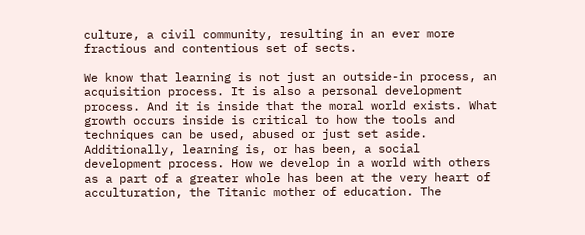culture, a civil community, resulting in an ever more fractious and contentious set of sects.

We know that learning is not just an outside-in process, an acquisition process. It is also a personal development process. And it is inside that the moral world exists. What growth occurs inside is critical to how the tools and techniques can be used, abused or just set aside. Additionally, learning is, or has been, a social development process. How we develop in a world with others as a part of a greater whole has been at the very heart of acculturation, the Titanic mother of education. The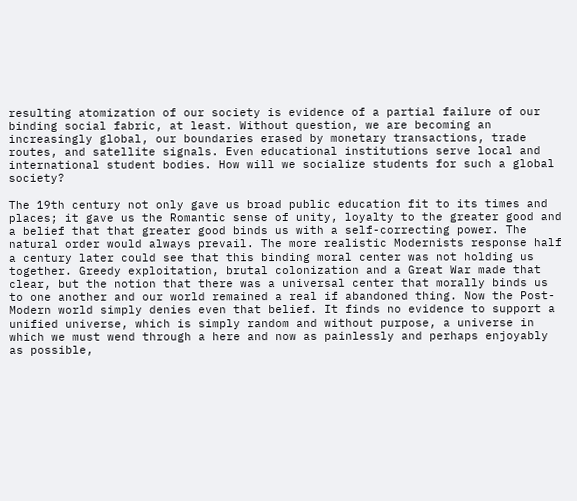resulting atomization of our society is evidence of a partial failure of our binding social fabric, at least. Without question, we are becoming an increasingly global, our boundaries erased by monetary transactions, trade routes, and satellite signals. Even educational institutions serve local and international student bodies. How will we socialize students for such a global society?

The 19th century not only gave us broad public education fit to its times and places; it gave us the Romantic sense of unity, loyalty to the greater good and a belief that that greater good binds us with a self-correcting power. The natural order would always prevail. The more realistic Modernists response half a century later could see that this binding moral center was not holding us together. Greedy exploitation, brutal colonization and a Great War made that clear, but the notion that there was a universal center that morally binds us to one another and our world remained a real if abandoned thing. Now the Post-Modern world simply denies even that belief. It finds no evidence to support a unified universe, which is simply random and without purpose, a universe in which we must wend through a here and now as painlessly and perhaps enjoyably as possible,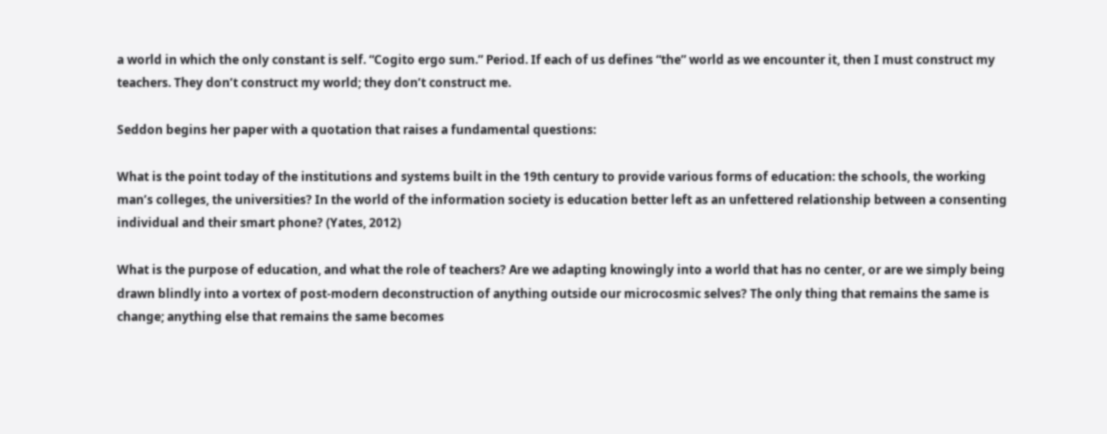a world in which the only constant is self. “Cogito ergo sum.” Period. If each of us defines “the” world as we encounter it, then I must construct my teachers. They don’t construct my world; they don’t construct me.

Seddon begins her paper with a quotation that raises a fundamental questions:

What is the point today of the institutions and systems built in the 19th century to provide various forms of education: the schools, the working man’s colleges, the universities? In the world of the information society is education better left as an unfettered relationship between a consenting individual and their smart phone? (Yates, 2012)

What is the purpose of education, and what the role of teachers? Are we adapting knowingly into a world that has no center, or are we simply being drawn blindly into a vortex of post-modern deconstruction of anything outside our microcosmic selves? The only thing that remains the same is change; anything else that remains the same becomes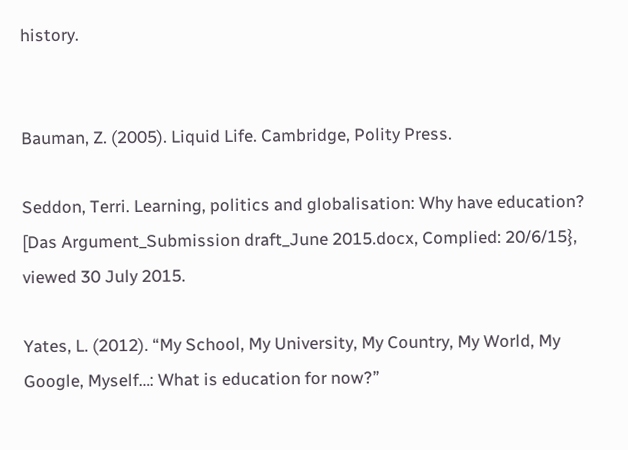history.


Bauman, Z. (2005). Liquid Life. Cambridge, Polity Press.

Seddon, Terri. Learning, politics and globalisation: Why have education? [Das Argument_Submission draft_June 2015.docx, Complied: 20/6/15}, viewed 30 July 2015.

Yates, L. (2012). “My School, My University, My Country, My World, My Google, Myself…: What is education for now?”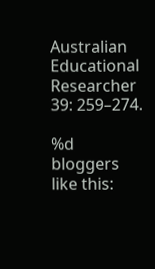Australian Educational Researcher 39: 259–274.

%d bloggers like this: